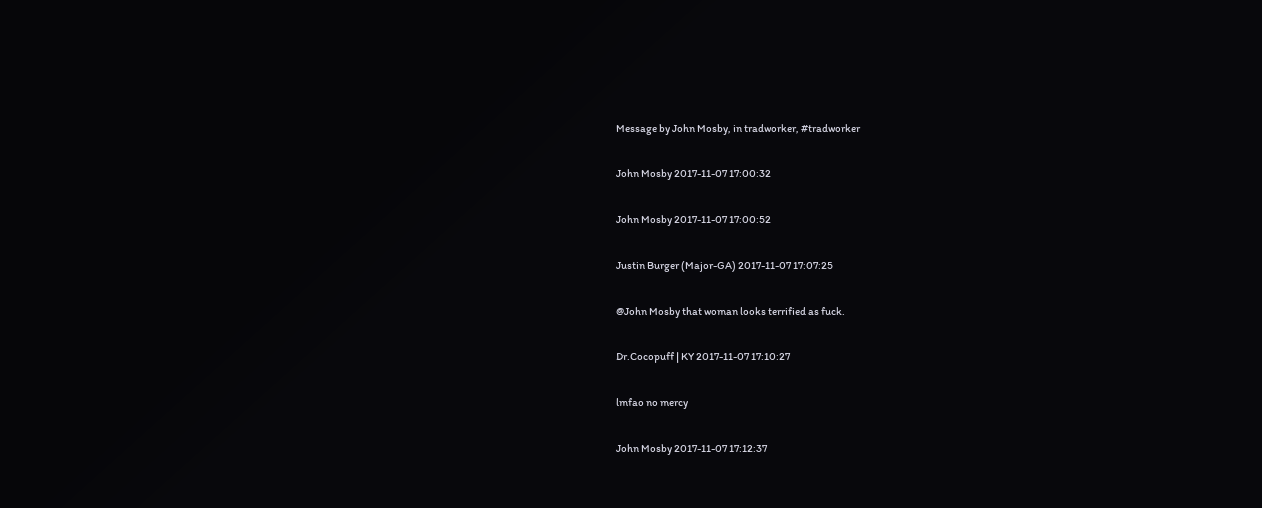Message by John Mosby, in tradworker, #tradworker

John Mosby 2017-11-07 17:00:32

John Mosby 2017-11-07 17:00:52

Justin Burger (Major-GA) 2017-11-07 17:07:25

@John Mosby that woman looks terrified as fuck.

Dr.Cocopuff | KY 2017-11-07 17:10:27

lmfao no mercy

John Mosby 2017-11-07 17:12:37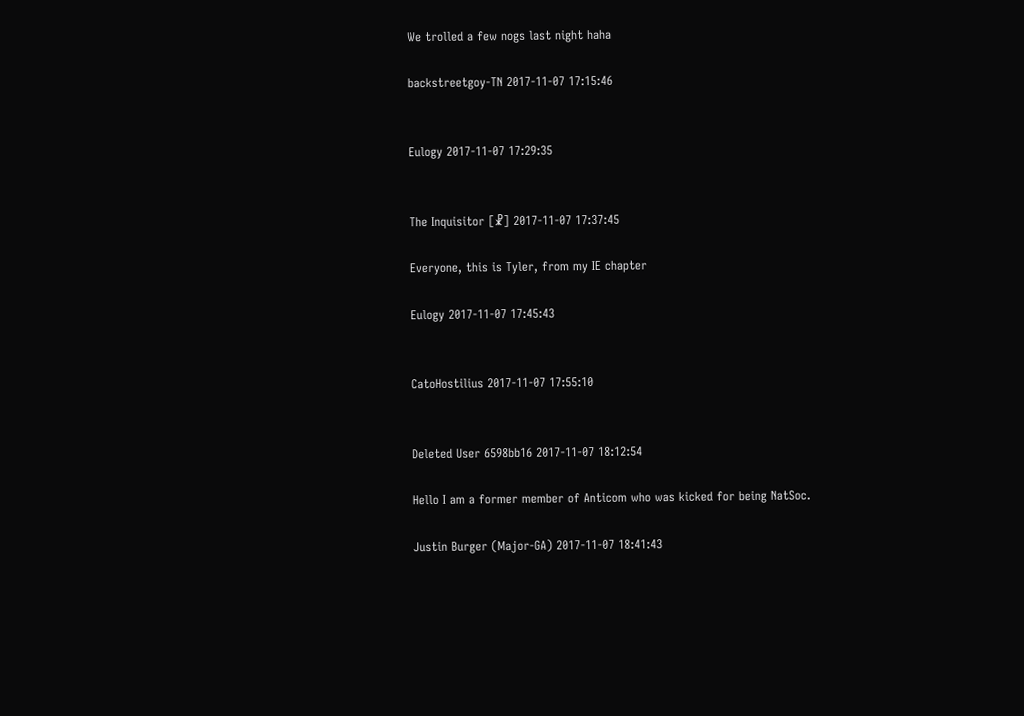We trolled a few nogs last night haha

backstreetgoy-TN 2017-11-07 17:15:46


Eulogy 2017-11-07 17:29:35


The Inquisitor [☧] 2017-11-07 17:37:45

Everyone, this is Tyler, from my IE chapter

Eulogy 2017-11-07 17:45:43


CatoHostilius 2017-11-07 17:55:10


Deleted User 6598bb16 2017-11-07 18:12:54

Hello I am a former member of Anticom who was kicked for being NatSoc.

Justin Burger (Major-GA) 2017-11-07 18:41:43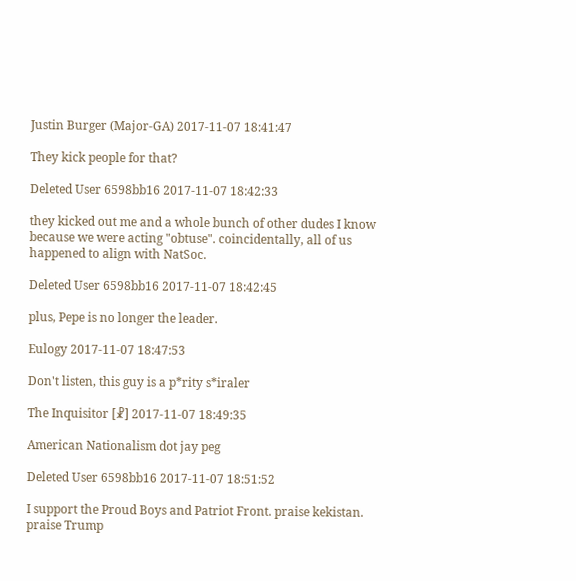Justin Burger (Major-GA) 2017-11-07 18:41:47

They kick people for that?

Deleted User 6598bb16 2017-11-07 18:42:33

they kicked out me and a whole bunch of other dudes I know because we were acting "obtuse". coincidentally, all of us happened to align with NatSoc.

Deleted User 6598bb16 2017-11-07 18:42:45

plus, Pepe is no longer the leader.

Eulogy 2017-11-07 18:47:53

Don't listen, this guy is a p*rity s*iraler

The Inquisitor [☧] 2017-11-07 18:49:35

American Nationalism dot jay peg

Deleted User 6598bb16 2017-11-07 18:51:52

I support the Proud Boys and Patriot Front. praise kekistan. praise Trump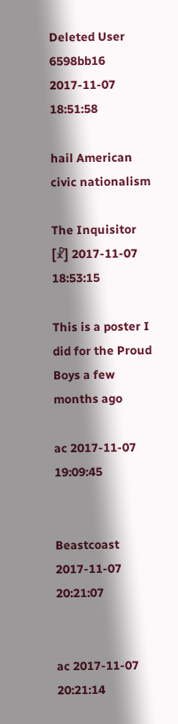Deleted User 6598bb16 2017-11-07 18:51:58

hail American civic nationalism

The Inquisitor [☧] 2017-11-07 18:53:15

This is a poster I did for the Proud Boys a few months ago

ac 2017-11-07 19:09:45


Beastcoast 2017-11-07 20:21:07


ac 2017-11-07 20:21:14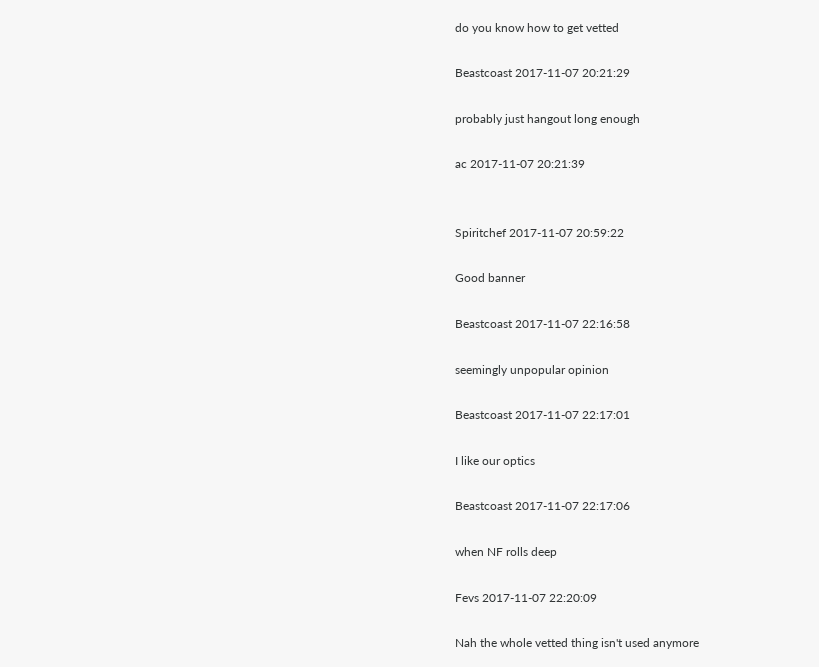do you know how to get vetted

Beastcoast 2017-11-07 20:21:29

probably just hangout long enough

ac 2017-11-07 20:21:39


Spiritchef 2017-11-07 20:59:22

Good banner

Beastcoast 2017-11-07 22:16:58

seemingly unpopular opinion

Beastcoast 2017-11-07 22:17:01

I like our optics

Beastcoast 2017-11-07 22:17:06

when NF rolls deep

Fevs 2017-11-07 22:20:09

Nah the whole vetted thing isn't used anymore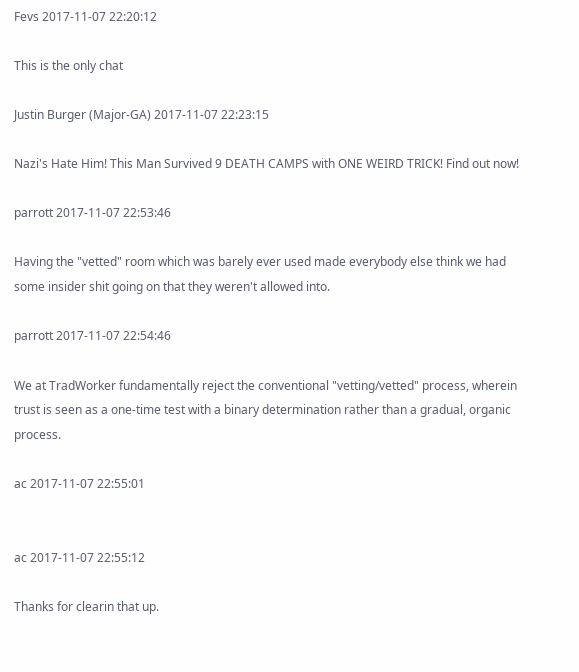Fevs 2017-11-07 22:20:12

This is the only chat

Justin Burger (Major-GA) 2017-11-07 22:23:15

Nazi's Hate Him! This Man Survived 9 DEATH CAMPS with ONE WEIRD TRICK! Find out now!

parrott 2017-11-07 22:53:46

Having the "vetted" room which was barely ever used made everybody else think we had some insider shit going on that they weren't allowed into.

parrott 2017-11-07 22:54:46

We at TradWorker fundamentally reject the conventional "vetting/vetted" process, wherein trust is seen as a one-time test with a binary determination rather than a gradual, organic process.

ac 2017-11-07 22:55:01


ac 2017-11-07 22:55:12

Thanks for clearin that up.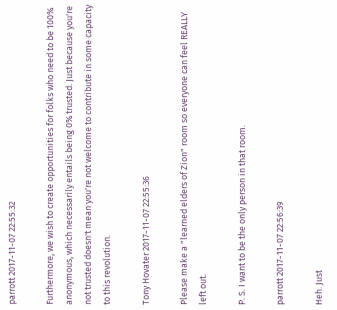parrott 2017-11-07 22:55:32

Furthermore, we wish to create opportunities for folks who need to be 100% anonymous, which necessarily entails being 0% trusted. Just because you're not trusted doesn't mean you're not welcome to contribute in some capacity to this revolution.

Tony Hovater 2017-11-07 22:55:36

Please make a "learned elders of Zion" room so everyone can feel REALLY left out.

P. S. I want to be the only person in that room.

parrott 2017-11-07 22:56:39

Heh. Just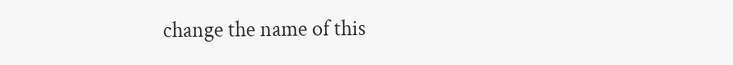change the name of this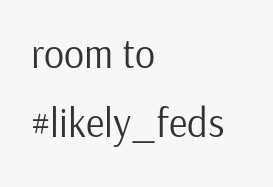room to #likely_feds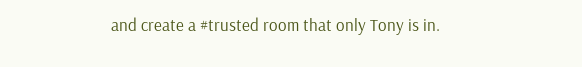and create a #trusted room that only Tony is in.